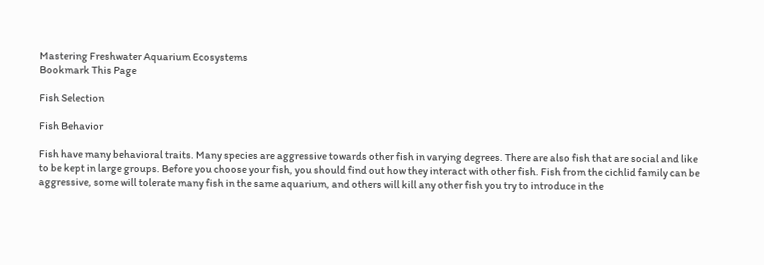Mastering Freshwater Aquarium Ecosystems
Bookmark This Page

Fish Selection

Fish Behavior

Fish have many behavioral traits. Many species are aggressive towards other fish in varying degrees. There are also fish that are social and like to be kept in large groups. Before you choose your fish, you should find out how they interact with other fish. Fish from the cichlid family can be aggressive, some will tolerate many fish in the same aquarium, and others will kill any other fish you try to introduce in the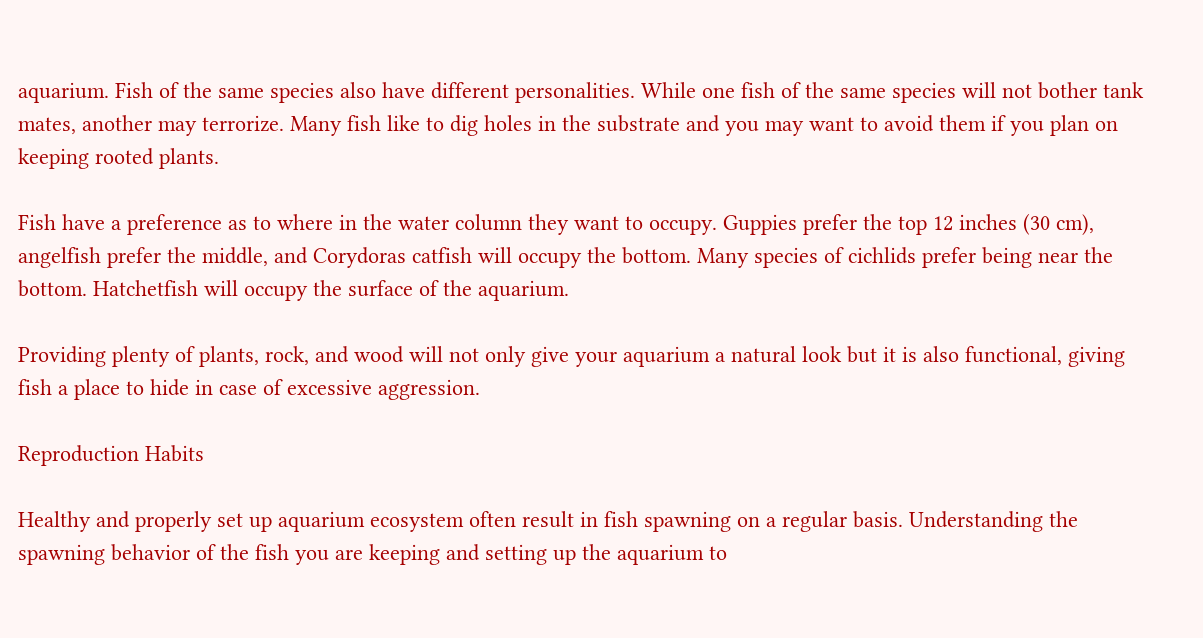aquarium. Fish of the same species also have different personalities. While one fish of the same species will not bother tank mates, another may terrorize. Many fish like to dig holes in the substrate and you may want to avoid them if you plan on keeping rooted plants.

Fish have a preference as to where in the water column they want to occupy. Guppies prefer the top 12 inches (30 cm), angelfish prefer the middle, and Corydoras catfish will occupy the bottom. Many species of cichlids prefer being near the bottom. Hatchetfish will occupy the surface of the aquarium.

Providing plenty of plants, rock, and wood will not only give your aquarium a natural look but it is also functional, giving fish a place to hide in case of excessive aggression.

Reproduction Habits

Healthy and properly set up aquarium ecosystem often result in fish spawning on a regular basis. Understanding the spawning behavior of the fish you are keeping and setting up the aquarium to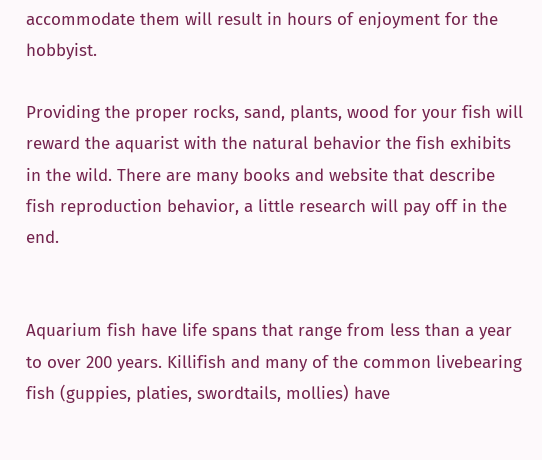accommodate them will result in hours of enjoyment for the hobbyist.

Providing the proper rocks, sand, plants, wood for your fish will reward the aquarist with the natural behavior the fish exhibits in the wild. There are many books and website that describe fish reproduction behavior, a little research will pay off in the end.


Aquarium fish have life spans that range from less than a year to over 200 years. Killifish and many of the common livebearing fish (guppies, platies, swordtails, mollies) have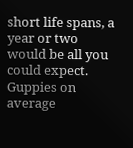short life spans, a year or two would be all you could expect. Guppies on average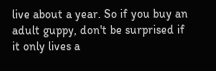live about a year. So if you buy an adult guppy, don't be surprised if it only lives a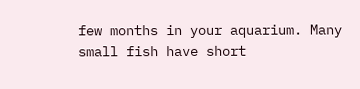few months in your aquarium. Many small fish have short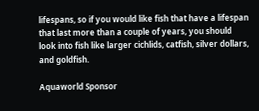lifespans, so if you would like fish that have a lifespan that last more than a couple of years, you should look into fish like larger cichlids, catfish, silver dollars, and goldfish.

Aquaworld Sponsor